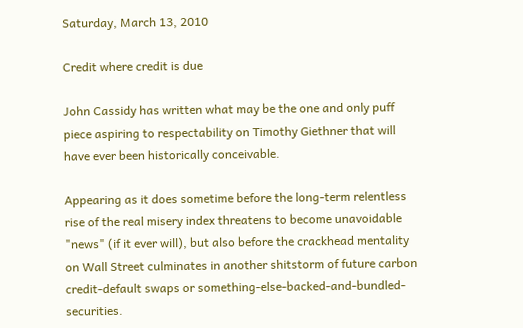Saturday, March 13, 2010

Credit where credit is due

John Cassidy has written what may be the one and only puff piece aspiring to respectability on Timothy Giethner that will have ever been historically conceivable.

Appearing as it does sometime before the long-term relentless rise of the real misery index threatens to become unavoidable "news" (if it ever will), but also before the crackhead mentality on Wall Street culminates in another shitstorm of future carbon credit-default swaps or something-else-backed-and-bundled-securities.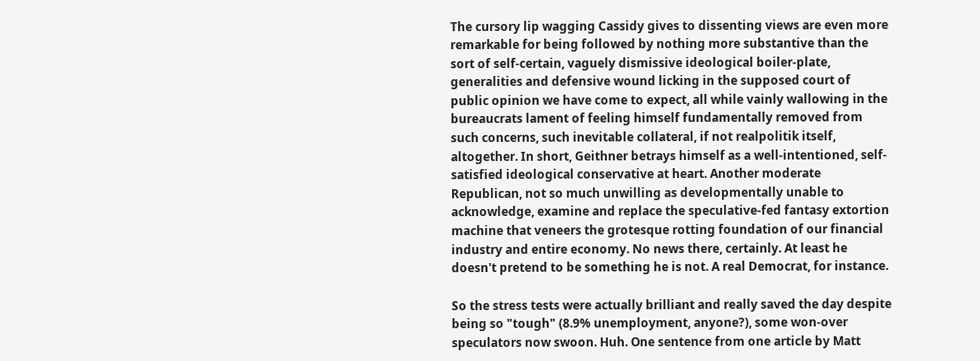The cursory lip wagging Cassidy gives to dissenting views are even more remarkable for being followed by nothing more substantive than the sort of self-certain, vaguely dismissive ideological boiler-plate, generalities and defensive wound licking in the supposed court of public opinion we have come to expect, all while vainly wallowing in the bureaucrats lament of feeling himself fundamentally removed from such concerns, such inevitable collateral, if not realpolitik itself, altogether. In short, Geithner betrays himself as a well-intentioned, self-satisfied ideological conservative at heart. Another moderate Republican, not so much unwilling as developmentally unable to acknowledge, examine and replace the speculative-fed fantasy extortion machine that veneers the grotesque rotting foundation of our financial industry and entire economy. No news there, certainly. At least he doesn't pretend to be something he is not. A real Democrat, for instance.

So the stress tests were actually brilliant and really saved the day despite being so "tough" (8.9% unemployment, anyone?), some won-over speculators now swoon. Huh. One sentence from one article by Matt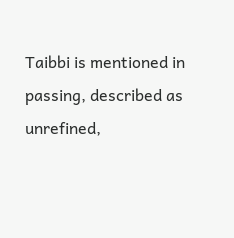Taibbi is mentioned in passing, described as unrefined,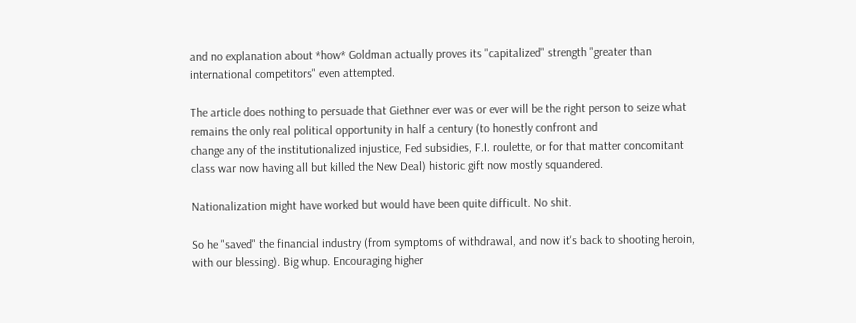and no explanation about *how* Goldman actually proves its "capitalized" strength "greater than international competitors" even attempted.

The article does nothing to persuade that Giethner ever was or ever will be the right person to seize what remains the only real political opportunity in half a century (to honestly confront and
change any of the institutionalized injustice, Fed subsidies, F.I. roulette, or for that matter concomitant class war now having all but killed the New Deal) historic gift now mostly squandered.

Nationalization might have worked but would have been quite difficult. No shit.

So he "saved" the financial industry (from symptoms of withdrawal, and now it's back to shooting heroin, with our blessing). Big whup. Encouraging higher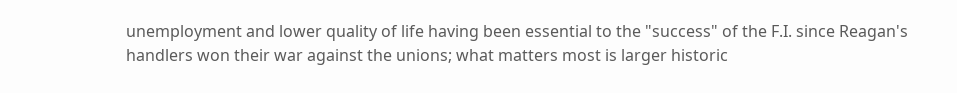unemployment and lower quality of life having been essential to the "success" of the F.I. since Reagan's handlers won their war against the unions; what matters most is larger historic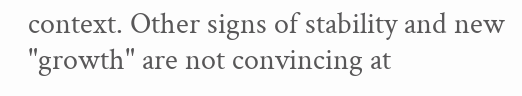context. Other signs of stability and new "growth" are not convincing at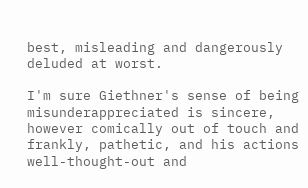best, misleading and dangerously deluded at worst.

I'm sure Giethner's sense of being misunderappreciated is sincere, however comically out of touch and frankly, pathetic, and his actions well-thought-out and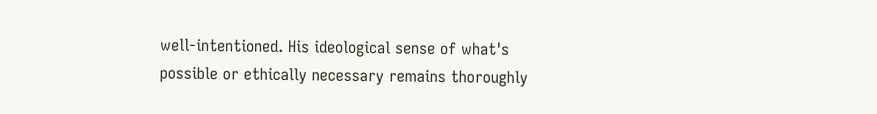well-intentioned. His ideological sense of what's possible or ethically necessary remains thoroughly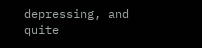depressing, and
quite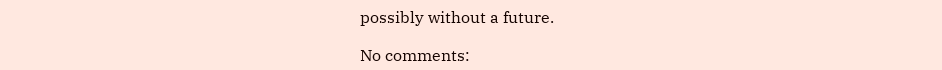possibly without a future.

No comments: